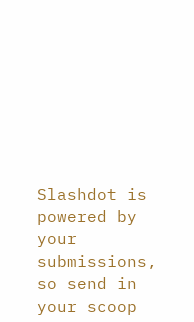Slashdot is powered by your submissions, so send in your scoop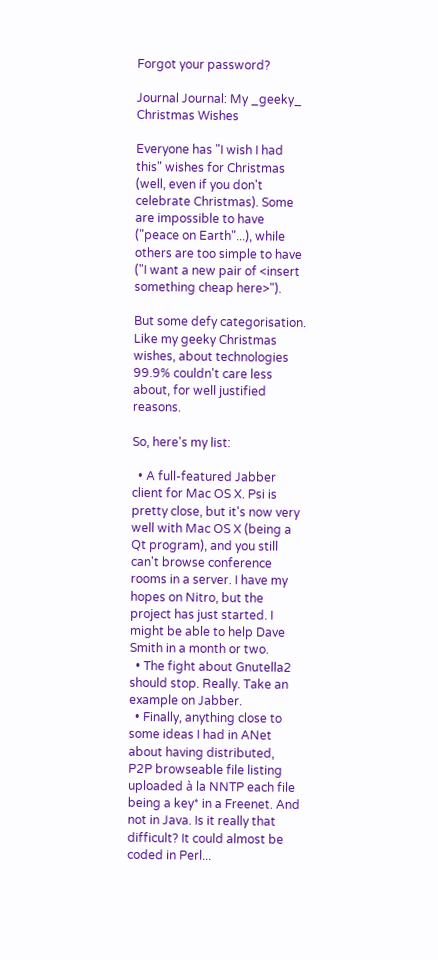Forgot your password?

Journal Journal: My _geeky_ Christmas Wishes

Everyone has "I wish I had this" wishes for Christmas (well, even if you don't celebrate Christmas). Some are impossible to have ("peace on Earth"...), while others are too simple to have ("I want a new pair of <insert something cheap here>").

But some defy categorisation. Like my geeky Christmas wishes, about technologies 99.9% couldn't care less about, for well justified reasons.

So, here's my list:

  • A full-featured Jabber client for Mac OS X. Psi is pretty close, but it's now very well with Mac OS X (being a Qt program), and you still can't browse conference rooms in a server. I have my hopes on Nitro, but the project has just started. I might be able to help Dave Smith in a month or two.
  • The fight about Gnutella2 should stop. Really. Take an example on Jabber.
  • Finally, anything close to some ideas I had in ANet about having distributed, P2P browseable file listing uploaded à la NNTP each file being a key* in a Freenet. And not in Java. Is it really that difficult? It could almost be coded in Perl...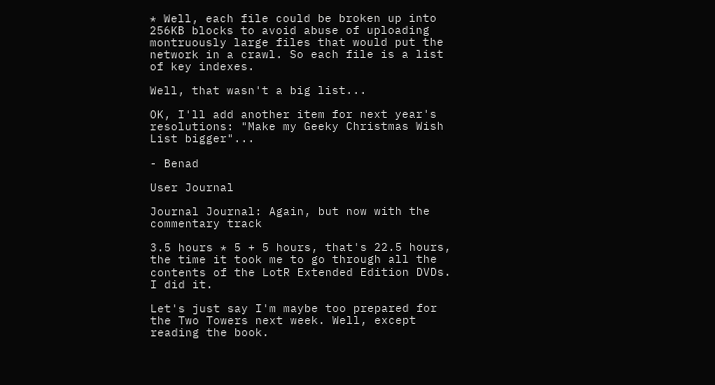* Well, each file could be broken up into 256KB blocks to avoid abuse of uploading montruously large files that would put the network in a crawl. So each file is a list of key indexes.

Well, that wasn't a big list...

OK, I'll add another item for next year's resolutions: "Make my Geeky Christmas Wish List bigger"...

- Benad

User Journal

Journal Journal: Again, but now with the commentary track

3.5 hours * 5 + 5 hours, that's 22.5 hours, the time it took me to go through all the contents of the LotR Extended Edition DVDs. I did it.

Let's just say I'm maybe too prepared for the Two Towers next week. Well, except reading the book.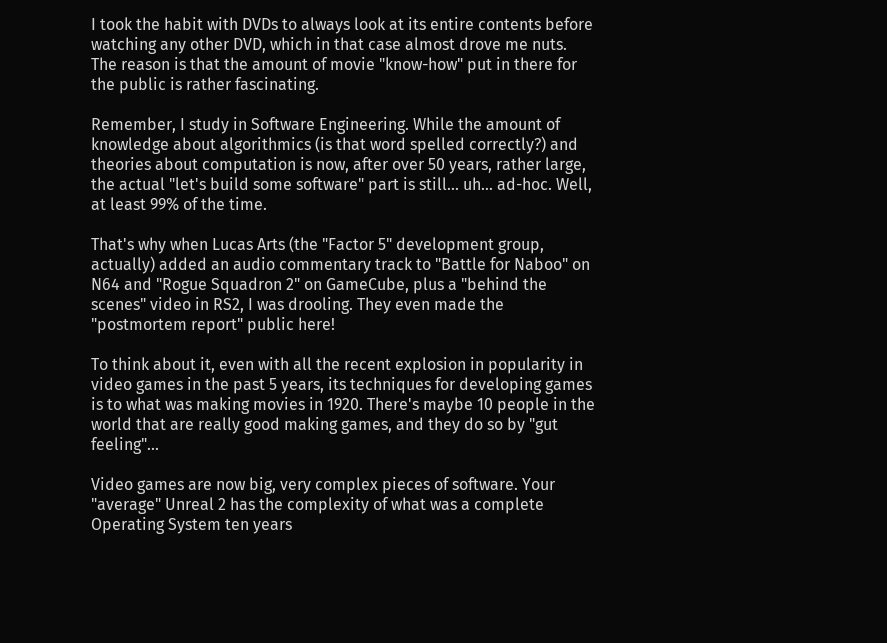I took the habit with DVDs to always look at its entire contents before watching any other DVD, which in that case almost drove me nuts. The reason is that the amount of movie "know-how" put in there for the public is rather fascinating.

Remember, I study in Software Engineering. While the amount of knowledge about algorithmics (is that word spelled correctly?) and theories about computation is now, after over 50 years, rather large, the actual "let's build some software" part is still... uh... ad-hoc. Well, at least 99% of the time.

That's why when Lucas Arts (the "Factor 5" development group, actually) added an audio commentary track to "Battle for Naboo" on N64 and "Rogue Squadron 2" on GameCube, plus a "behind the scenes" video in RS2, I was drooling. They even made the "postmortem report" public here!

To think about it, even with all the recent explosion in popularity in video games in the past 5 years, its techniques for developing games is to what was making movies in 1920. There's maybe 10 people in the world that are really good making games, and they do so by "gut feeling"...

Video games are now big, very complex pieces of software. Your "average" Unreal 2 has the complexity of what was a complete Operating System ten years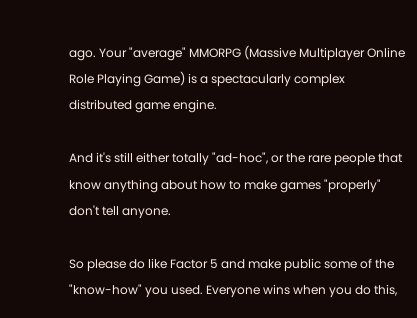ago. Your "average" MMORPG (Massive Multiplayer Online Role Playing Game) is a spectacularly complex distributed game engine.

And it's still either totally "ad-hoc", or the rare people that know anything about how to make games "properly" don't tell anyone.

So please do like Factor 5 and make public some of the "know-how" you used. Everyone wins when you do this,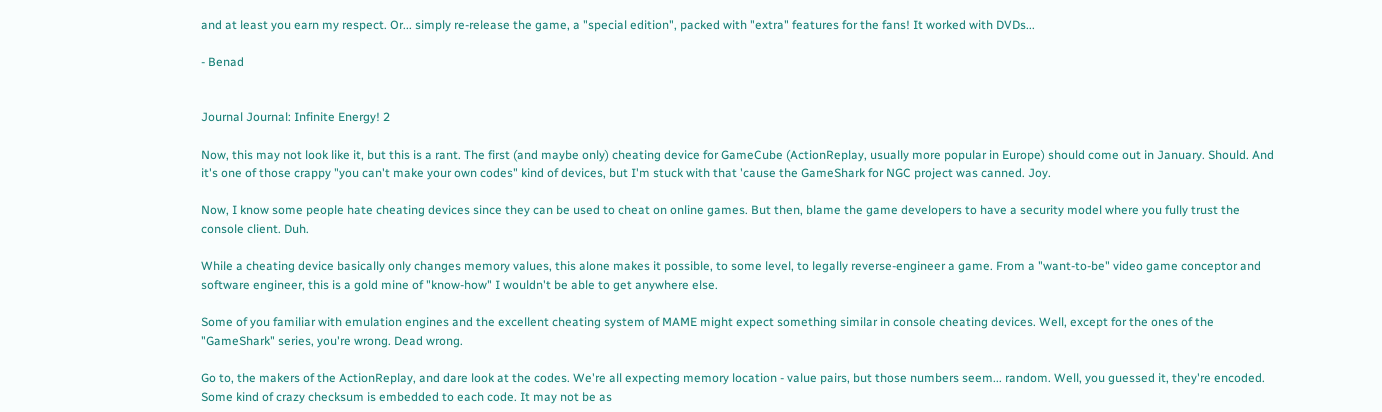and at least you earn my respect. Or... simply re-release the game, a "special edition", packed with "extra" features for the fans! It worked with DVDs...

- Benad


Journal Journal: Infinite Energy! 2

Now, this may not look like it, but this is a rant. The first (and maybe only) cheating device for GameCube (ActionReplay, usually more popular in Europe) should come out in January. Should. And it's one of those crappy "you can't make your own codes" kind of devices, but I'm stuck with that 'cause the GameShark for NGC project was canned. Joy.

Now, I know some people hate cheating devices since they can be used to cheat on online games. But then, blame the game developers to have a security model where you fully trust the console client. Duh.

While a cheating device basically only changes memory values, this alone makes it possible, to some level, to legally reverse-engineer a game. From a "want-to-be" video game conceptor and software engineer, this is a gold mine of "know-how" I wouldn't be able to get anywhere else.

Some of you familiar with emulation engines and the excellent cheating system of MAME might expect something similar in console cheating devices. Well, except for the ones of the "GameShark" series, you're wrong. Dead wrong.

Go to, the makers of the ActionReplay, and dare look at the codes. We're all expecting memory location - value pairs, but those numbers seem... random. Well, you guessed it, they're encoded. Some kind of crazy checksum is embedded to each code. It may not be as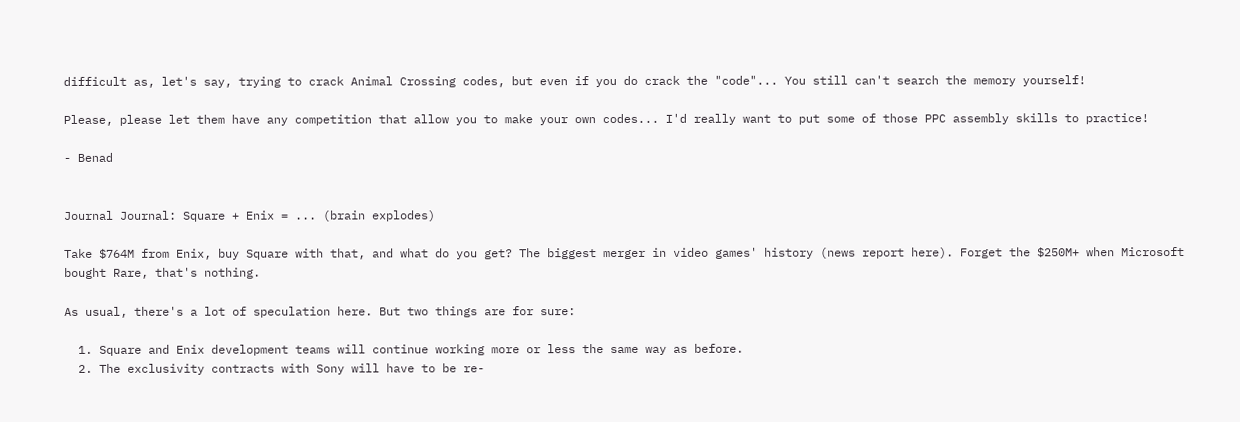difficult as, let's say, trying to crack Animal Crossing codes, but even if you do crack the "code"... You still can't search the memory yourself!

Please, please let them have any competition that allow you to make your own codes... I'd really want to put some of those PPC assembly skills to practice!

- Benad


Journal Journal: Square + Enix = ... (brain explodes)

Take $764M from Enix, buy Square with that, and what do you get? The biggest merger in video games' history (news report here). Forget the $250M+ when Microsoft bought Rare, that's nothing.

As usual, there's a lot of speculation here. But two things are for sure:

  1. Square and Enix development teams will continue working more or less the same way as before.
  2. The exclusivity contracts with Sony will have to be re-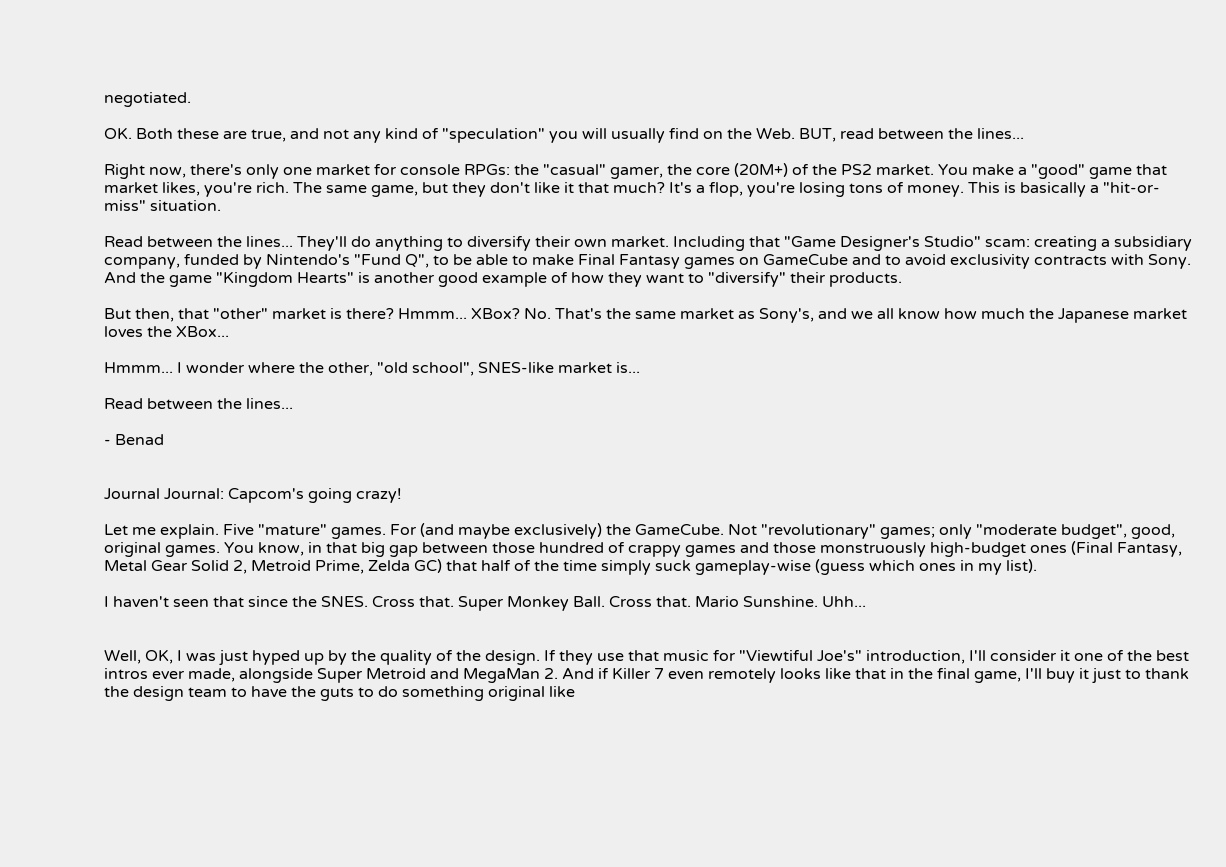negotiated.

OK. Both these are true, and not any kind of "speculation" you will usually find on the Web. BUT, read between the lines...

Right now, there's only one market for console RPGs: the "casual" gamer, the core (20M+) of the PS2 market. You make a "good" game that market likes, you're rich. The same game, but they don't like it that much? It's a flop, you're losing tons of money. This is basically a "hit-or-miss" situation.

Read between the lines... They'll do anything to diversify their own market. Including that "Game Designer's Studio" scam: creating a subsidiary company, funded by Nintendo's "Fund Q", to be able to make Final Fantasy games on GameCube and to avoid exclusivity contracts with Sony. And the game "Kingdom Hearts" is another good example of how they want to "diversify" their products.

But then, that "other" market is there? Hmmm... XBox? No. That's the same market as Sony's, and we all know how much the Japanese market loves the XBox...

Hmmm... I wonder where the other, "old school", SNES-like market is...

Read between the lines...

- Benad


Journal Journal: Capcom's going crazy!

Let me explain. Five "mature" games. For (and maybe exclusively) the GameCube. Not "revolutionary" games; only "moderate budget", good, original games. You know, in that big gap between those hundred of crappy games and those monstruously high-budget ones (Final Fantasy, Metal Gear Solid 2, Metroid Prime, Zelda GC) that half of the time simply suck gameplay-wise (guess which ones in my list).

I haven't seen that since the SNES. Cross that. Super Monkey Ball. Cross that. Mario Sunshine. Uhh...


Well, OK, I was just hyped up by the quality of the design. If they use that music for "Viewtiful Joe's" introduction, I'll consider it one of the best intros ever made, alongside Super Metroid and MegaMan 2. And if Killer 7 even remotely looks like that in the final game, I'll buy it just to thank the design team to have the guts to do something original like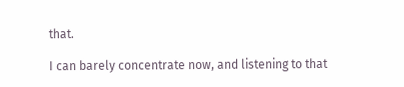that.

I can barely concentrate now, and listening to that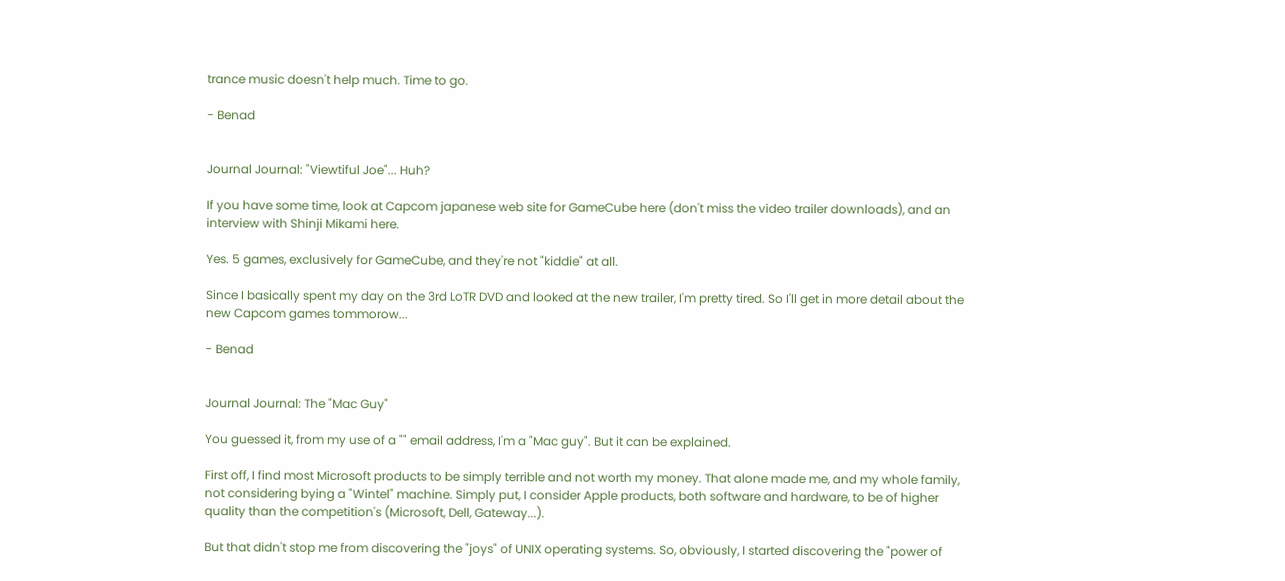trance music doesn't help much. Time to go.

- Benad


Journal Journal: "Viewtiful Joe"... Huh?

If you have some time, look at Capcom japanese web site for GameCube here (don't miss the video trailer downloads), and an interview with Shinji Mikami here.

Yes. 5 games, exclusively for GameCube, and they're not "kiddie" at all.

Since I basically spent my day on the 3rd LoTR DVD and looked at the new trailer, I'm pretty tired. So I'll get in more detail about the new Capcom games tommorow...

- Benad


Journal Journal: The "Mac Guy"

You guessed it, from my use of a "" email address, I'm a "Mac guy". But it can be explained.

First off, I find most Microsoft products to be simply terrible and not worth my money. That alone made me, and my whole family, not considering bying a "Wintel" machine. Simply put, I consider Apple products, both software and hardware, to be of higher quality than the competition's (Microsoft, Dell, Gateway...).

But that didn't stop me from discovering the "joys" of UNIX operating systems. So, obviously, I started discovering the "power of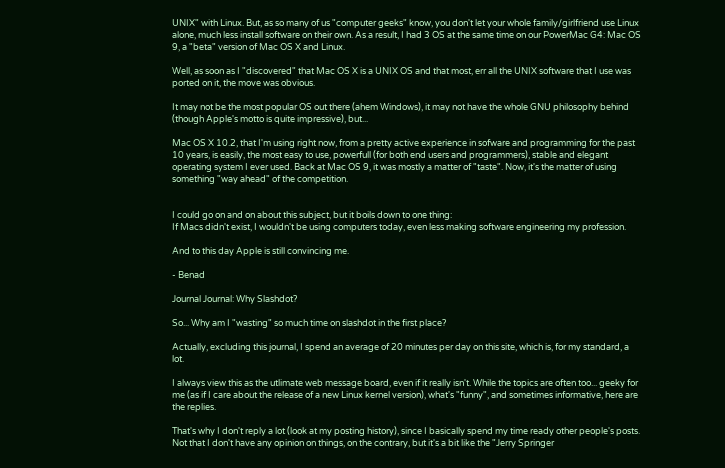UNIX" with Linux. But, as so many of us "computer geeks" know, you don't let your whole family/girlfriend use Linux alone, much less install software on their own. As a result, I had 3 OS at the same time on our PowerMac G4: Mac OS 9, a "beta" version of Mac OS X and Linux.

Well, as soon as I "discovered" that Mac OS X is a UNIX OS and that most, err all the UNIX software that I use was ported on it, the move was obvious.

It may not be the most popular OS out there (ahem Windows), it may not have the whole GNU philosophy behind (though Apple's motto is quite impressive), but...

Mac OS X 10.2, that I'm using right now, from a pretty active experience in sofware and programming for the past 10 years, is easily, the most easy to use, powerfull (for both end users and programmers), stable and elegant operating system I ever used. Back at Mac OS 9, it was mostly a matter of "taste". Now, it's the matter of using something "way ahead" of the competition.


I could go on and on about this subject, but it boils down to one thing:
If Macs didn't exist, I wouldn't be using computers today, even less making software engineering my profession.

And to this day Apple is still convincing me.

- Benad

Journal Journal: Why Slashdot?

So... Why am I "wasting" so much time on slashdot in the first place?

Actually, excluding this journal, I spend an average of 20 minutes per day on this site, which is, for my standard, a lot.

I always view this as the utlimate web message board, even if it really isn't. While the topics are often too... geeky for me (as if I care about the release of a new Linux kernel version), what's "funny", and sometimes informative, here are the replies.

That's why I don't reply a lot (look at my posting history), since I basically spend my time ready other people's posts. Not that I don't have any opinion on things, on the contrary, but it's a bit like the "Jerry Springer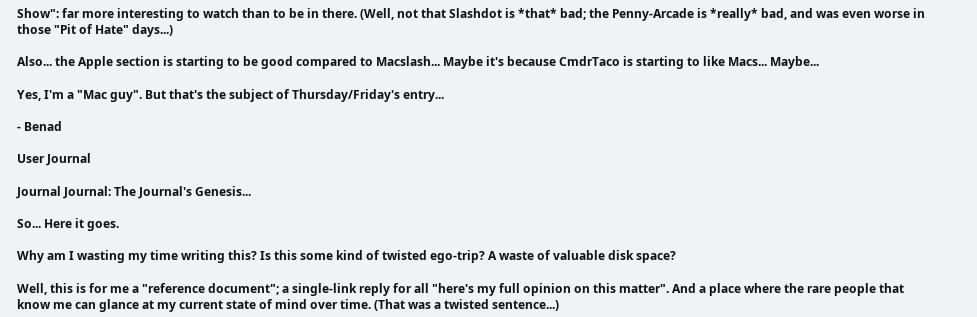Show": far more interesting to watch than to be in there. (Well, not that Slashdot is *that* bad; the Penny-Arcade is *really* bad, and was even worse in those "Pit of Hate" days...)

Also... the Apple section is starting to be good compared to Macslash... Maybe it's because CmdrTaco is starting to like Macs... Maybe...

Yes, I'm a "Mac guy". But that's the subject of Thursday/Friday's entry...

- Benad

User Journal

Journal Journal: The Journal's Genesis...

So... Here it goes.

Why am I wasting my time writing this? Is this some kind of twisted ego-trip? A waste of valuable disk space?

Well, this is for me a "reference document"; a single-link reply for all "here's my full opinion on this matter". And a place where the rare people that know me can glance at my current state of mind over time. (That was a twisted sentence...)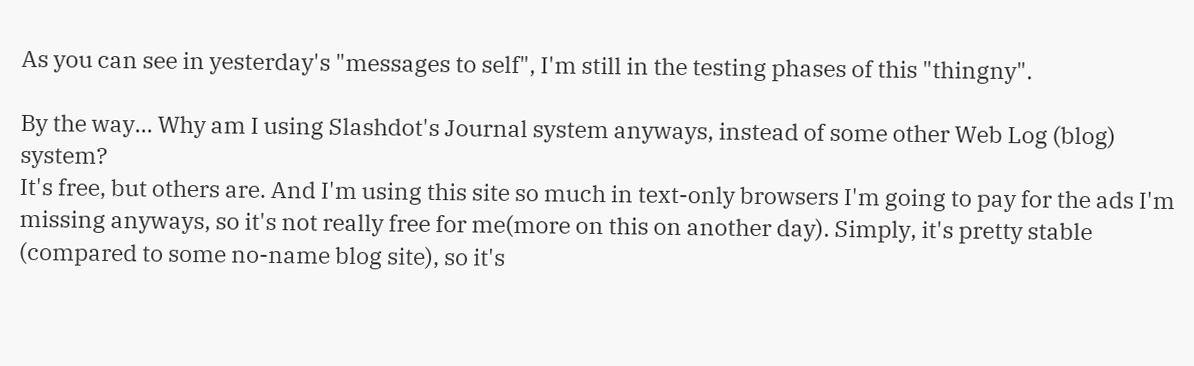As you can see in yesterday's "messages to self", I'm still in the testing phases of this "thingny".

By the way... Why am I using Slashdot's Journal system anyways, instead of some other Web Log (blog) system?
It's free, but others are. And I'm using this site so much in text-only browsers I'm going to pay for the ads I'm missing anyways, so it's not really free for me(more on this on another day). Simply, it's pretty stable (compared to some no-name blog site), so it's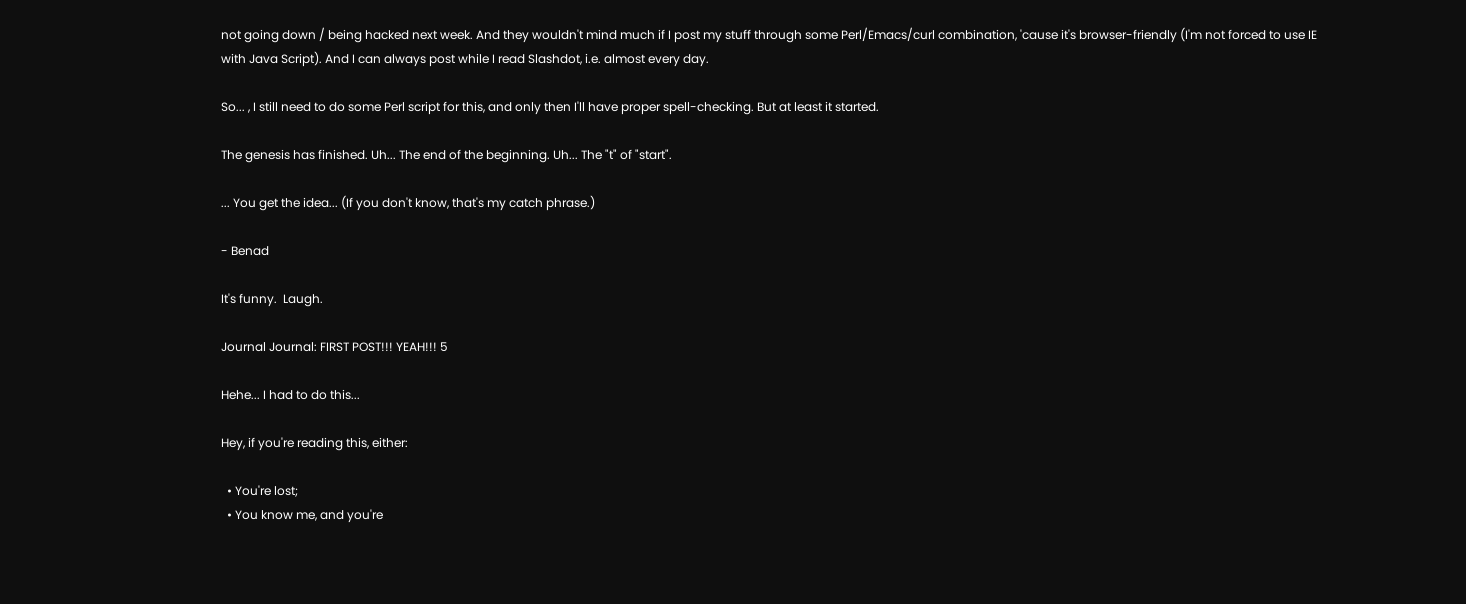not going down / being hacked next week. And they wouldn't mind much if I post my stuff through some Perl/Emacs/curl combination, 'cause it's browser-friendly (I'm not forced to use IE with Java Script). And I can always post while I read Slashdot, i.e. almost every day.

So... , I still need to do some Perl script for this, and only then I'll have proper spell-checking. But at least it started.

The genesis has finished. Uh... The end of the beginning. Uh... The "t" of "start".

... You get the idea... (If you don't know, that's my catch phrase.)

- Benad

It's funny.  Laugh.

Journal Journal: FIRST POST!!! YEAH!!! 5

Hehe... I had to do this...

Hey, if you're reading this, either:

  • You're lost;
  • You know me, and you're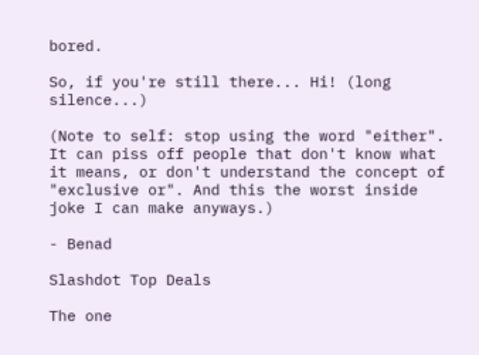bored.

So, if you're still there... Hi! (long silence...)

(Note to self: stop using the word "either". It can piss off people that don't know what it means, or don't understand the concept of "exclusive or". And this the worst inside joke I can make anyways.)

- Benad

Slashdot Top Deals

The one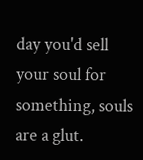day you'd sell your soul for something, souls are a glut.